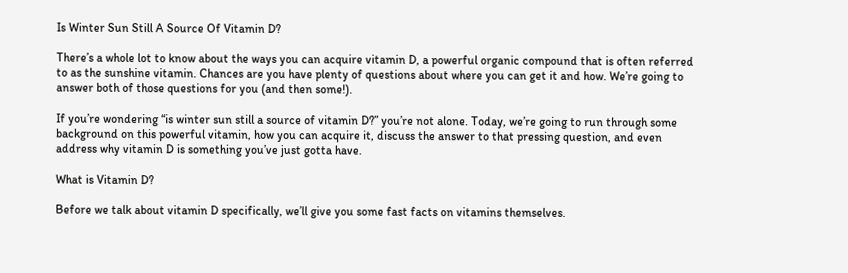Is Winter Sun Still A Source Of Vitamin D?

There’s a whole lot to know about the ways you can acquire vitamin D, a powerful organic compound that is often referred to as the sunshine vitamin. Chances are you have plenty of questions about where you can get it and how. We’re going to answer both of those questions for you (and then some!).

If you’re wondering “is winter sun still a source of vitamin D?” you’re not alone. Today, we’re going to run through some background on this powerful vitamin, how you can acquire it, discuss the answer to that pressing question, and even address why vitamin D is something you’ve just gotta have.

What is Vitamin D?

Before we talk about vitamin D specifically, we’ll give you some fast facts on vitamins themselves.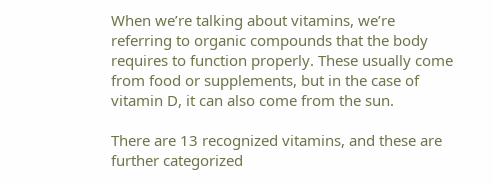When we’re talking about vitamins, we’re referring to organic compounds that the body requires to function properly. These usually come from food or supplements, but in the case of vitamin D, it can also come from the sun.

There are 13 recognized vitamins, and these are further categorized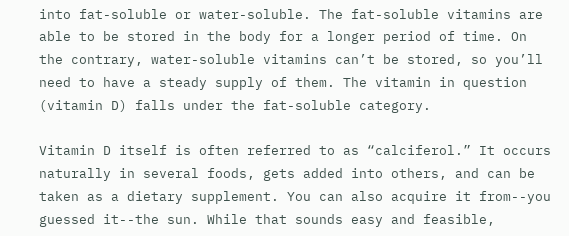into fat-soluble or water-soluble. The fat-soluble vitamins are able to be stored in the body for a longer period of time. On the contrary, water-soluble vitamins can’t be stored, so you’ll need to have a steady supply of them. The vitamin in question (vitamin D) falls under the fat-soluble category.

Vitamin D itself is often referred to as “calciferol.” It occurs naturally in several foods, gets added into others, and can be taken as a dietary supplement. You can also acquire it from--you guessed it--the sun. While that sounds easy and feasible,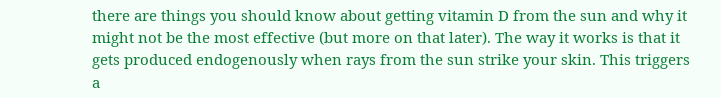there are things you should know about getting vitamin D from the sun and why it might not be the most effective (but more on that later). The way it works is that it gets produced endogenously when rays from the sun strike your skin. This triggers a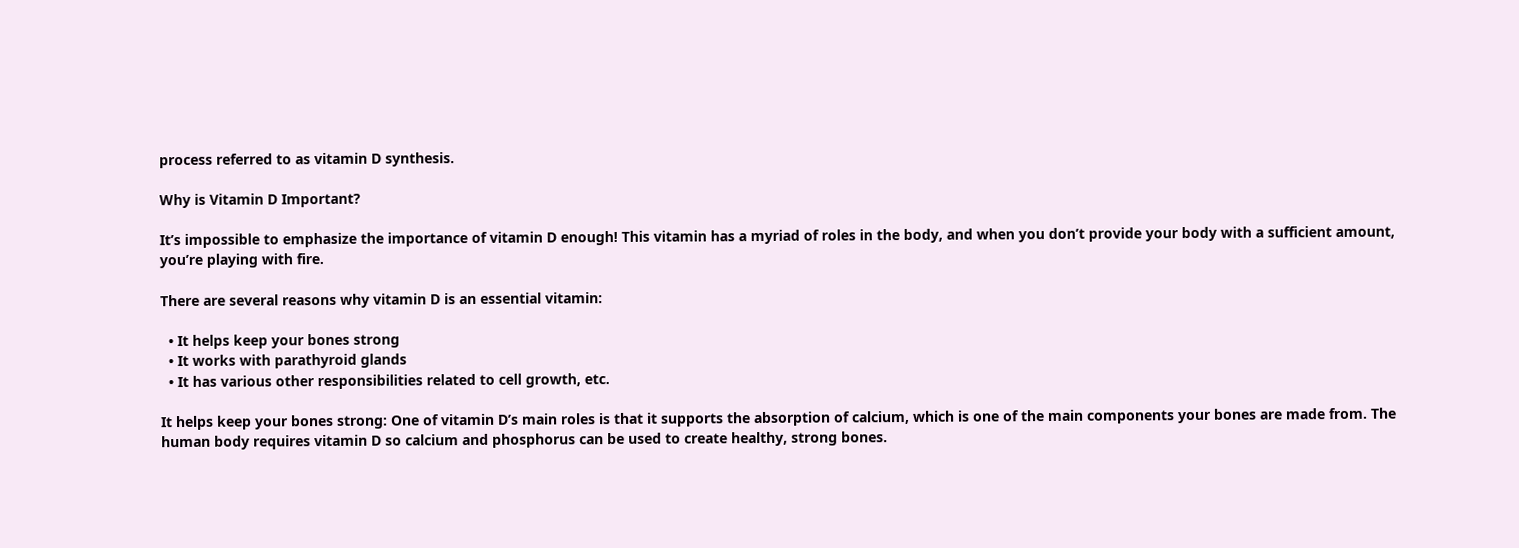process referred to as vitamin D synthesis.

Why is Vitamin D Important?

It’s impossible to emphasize the importance of vitamin D enough! This vitamin has a myriad of roles in the body, and when you don’t provide your body with a sufficient amount, you’re playing with fire.

There are several reasons why vitamin D is an essential vitamin:

  • It helps keep your bones strong
  • It works with parathyroid glands
  • It has various other responsibilities related to cell growth, etc.

It helps keep your bones strong: One of vitamin D’s main roles is that it supports the absorption of calcium, which is one of the main components your bones are made from. The human body requires vitamin D so calcium and phosphorus can be used to create healthy, strong bones.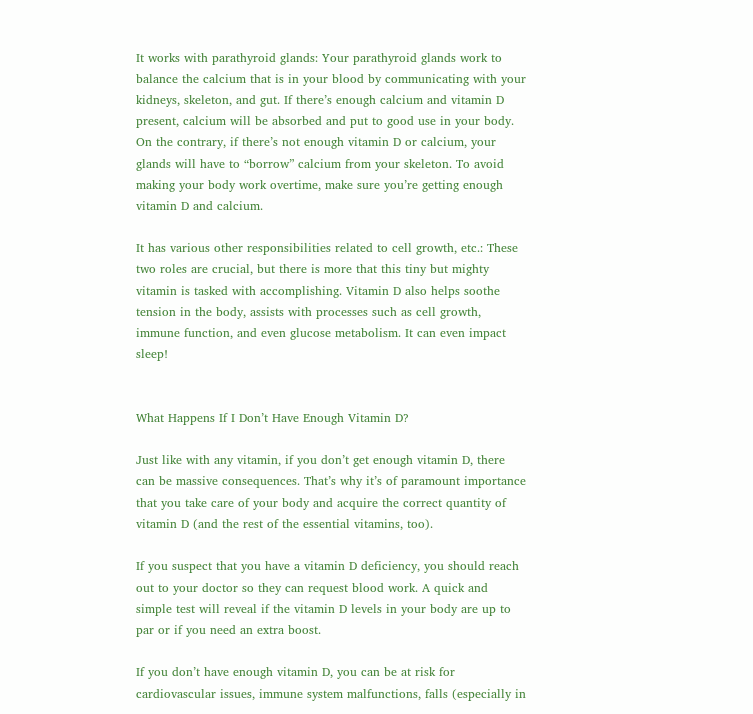It works with parathyroid glands: Your parathyroid glands work to balance the calcium that is in your blood by communicating with your kidneys, skeleton, and gut. If there’s enough calcium and vitamin D present, calcium will be absorbed and put to good use in your body. On the contrary, if there’s not enough vitamin D or calcium, your glands will have to “borrow” calcium from your skeleton. To avoid making your body work overtime, make sure you’re getting enough vitamin D and calcium.

It has various other responsibilities related to cell growth, etc.: These two roles are crucial, but there is more that this tiny but mighty vitamin is tasked with accomplishing. Vitamin D also helps soothe tension in the body, assists with processes such as cell growth, immune function, and even glucose metabolism. It can even impact sleep!


What Happens If I Don’t Have Enough Vitamin D?

Just like with any vitamin, if you don’t get enough vitamin D, there can be massive consequences. That’s why it’s of paramount importance that you take care of your body and acquire the correct quantity of vitamin D (and the rest of the essential vitamins, too).

If you suspect that you have a vitamin D deficiency, you should reach out to your doctor so they can request blood work. A quick and simple test will reveal if the vitamin D levels in your body are up to par or if you need an extra boost.

If you don’t have enough vitamin D, you can be at risk for cardiovascular issues, immune system malfunctions, falls (especially in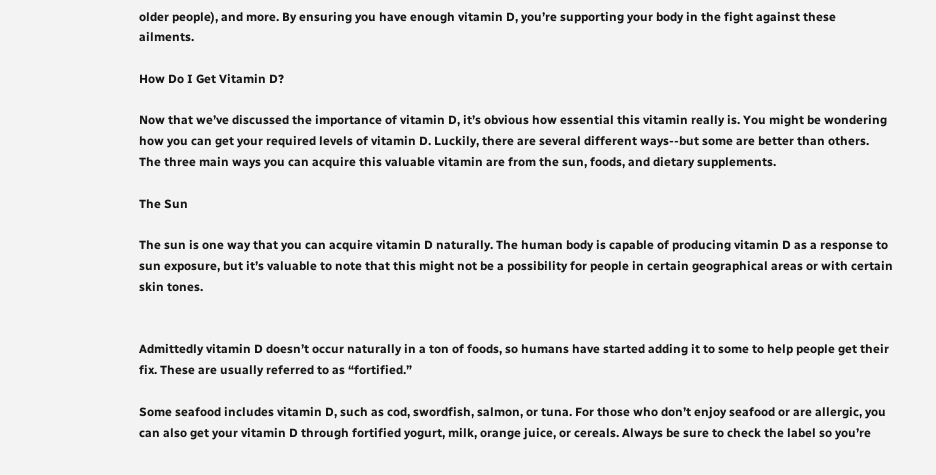older people), and more. By ensuring you have enough vitamin D, you’re supporting your body in the fight against these ailments.

How Do I Get Vitamin D?

Now that we’ve discussed the importance of vitamin D, it’s obvious how essential this vitamin really is. You might be wondering how you can get your required levels of vitamin D. Luckily, there are several different ways--but some are better than others. The three main ways you can acquire this valuable vitamin are from the sun, foods, and dietary supplements.

The Sun

The sun is one way that you can acquire vitamin D naturally. The human body is capable of producing vitamin D as a response to sun exposure, but it’s valuable to note that this might not be a possibility for people in certain geographical areas or with certain skin tones.


Admittedly vitamin D doesn’t occur naturally in a ton of foods, so humans have started adding it to some to help people get their fix. These are usually referred to as “fortified.”

Some seafood includes vitamin D, such as cod, swordfish, salmon, or tuna. For those who don’t enjoy seafood or are allergic, you can also get your vitamin D through fortified yogurt, milk, orange juice, or cereals. Always be sure to check the label so you’re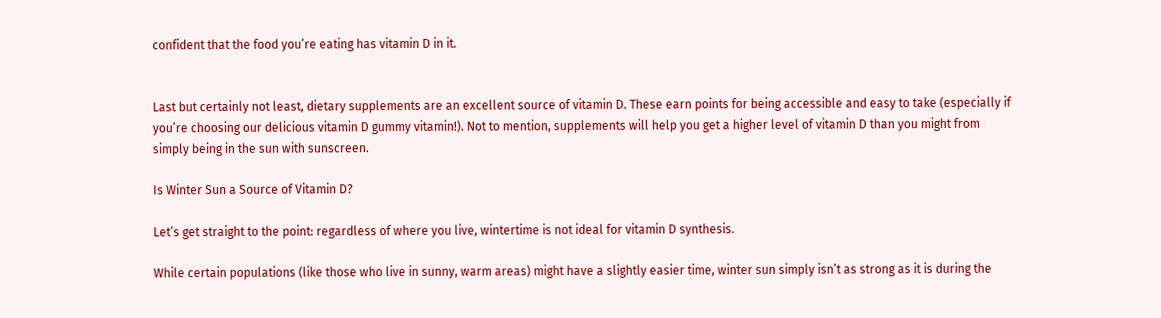confident that the food you’re eating has vitamin D in it.


Last but certainly not least, dietary supplements are an excellent source of vitamin D. These earn points for being accessible and easy to take (especially if you’re choosing our delicious vitamin D gummy vitamin!). Not to mention, supplements will help you get a higher level of vitamin D than you might from simply being in the sun with sunscreen.

Is Winter Sun a Source of Vitamin D?

Let’s get straight to the point: regardless of where you live, wintertime is not ideal for vitamin D synthesis.

While certain populations (like those who live in sunny, warm areas) might have a slightly easier time, winter sun simply isn’t as strong as it is during the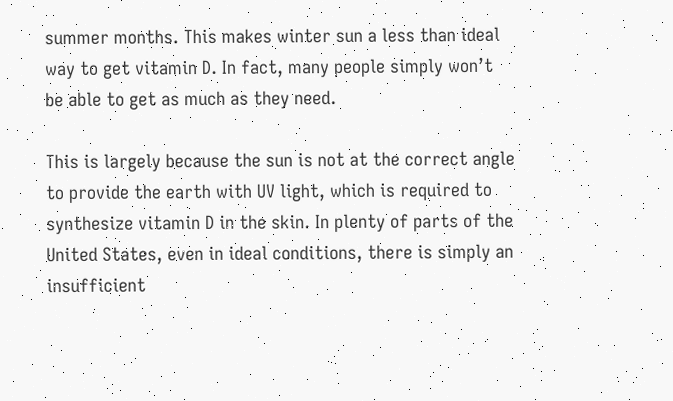summer months. This makes winter sun a less than ideal way to get vitamin D. In fact, many people simply won’t be able to get as much as they need.

This is largely because the sun is not at the correct angle to provide the earth with UV light, which is required to synthesize vitamin D in the skin. In plenty of parts of the United States, even in ideal conditions, there is simply an insufficient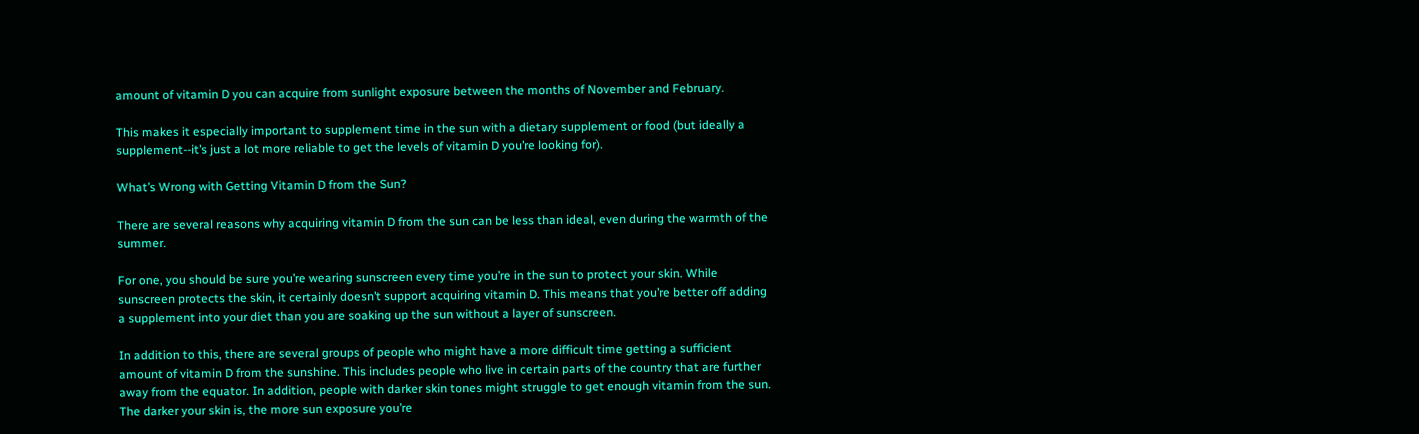amount of vitamin D you can acquire from sunlight exposure between the months of November and February.

This makes it especially important to supplement time in the sun with a dietary supplement or food (but ideally a supplement--it’s just a lot more reliable to get the levels of vitamin D you’re looking for).

What’s Wrong with Getting Vitamin D from the Sun?

There are several reasons why acquiring vitamin D from the sun can be less than ideal, even during the warmth of the summer.

For one, you should be sure you’re wearing sunscreen every time you’re in the sun to protect your skin. While sunscreen protects the skin, it certainly doesn’t support acquiring vitamin D. This means that you’re better off adding a supplement into your diet than you are soaking up the sun without a layer of sunscreen.

In addition to this, there are several groups of people who might have a more difficult time getting a sufficient amount of vitamin D from the sunshine. This includes people who live in certain parts of the country that are further away from the equator. In addition, people with darker skin tones might struggle to get enough vitamin from the sun. The darker your skin is, the more sun exposure you’re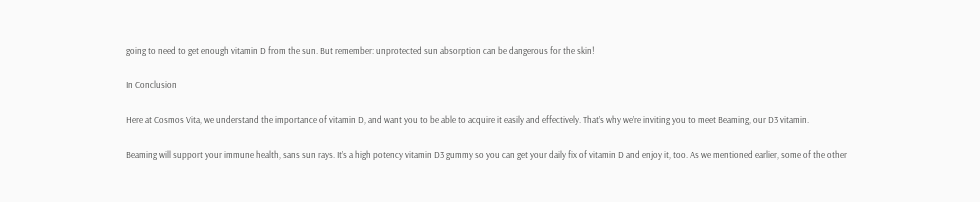going to need to get enough vitamin D from the sun. But remember: unprotected sun absorption can be dangerous for the skin!

In Conclusion

Here at Cosmos Vita, we understand the importance of vitamin D, and want you to be able to acquire it easily and effectively. That’s why we’re inviting you to meet Beaming, our D3 vitamin.

Beaming will support your immune health, sans sun rays. It’s a high potency vitamin D3 gummy so you can get your daily fix of vitamin D and enjoy it, too. As we mentioned earlier, some of the other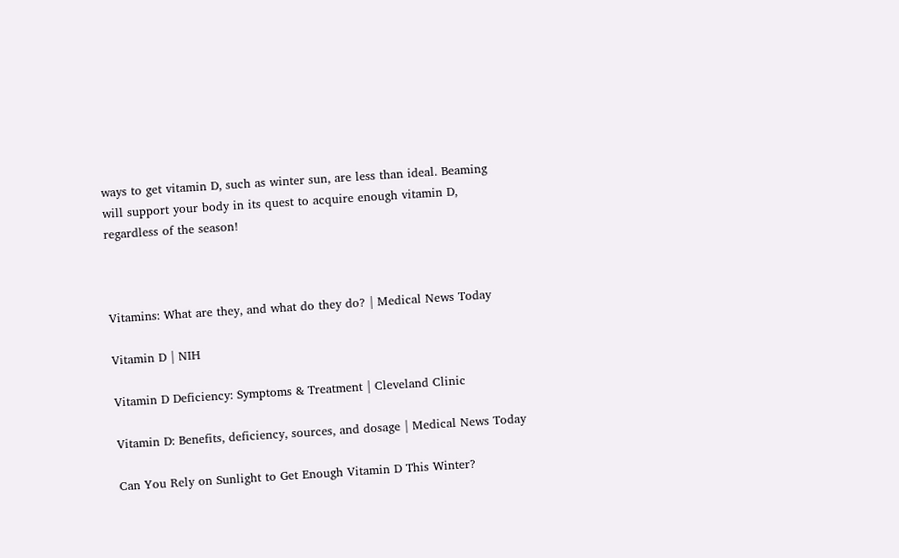ways to get vitamin D, such as winter sun, are less than ideal. Beaming will support your body in its quest to acquire enough vitamin D, regardless of the season!



Vitamins: What are they, and what do they do? | Medical News Today

Vitamin D | NIH

Vitamin D Deficiency: Symptoms & Treatment | Cleveland Clinic

Vitamin D: Benefits, deficiency, sources, and dosage | Medical News Today

Can You Rely on Sunlight to Get Enough Vitamin D This Winter?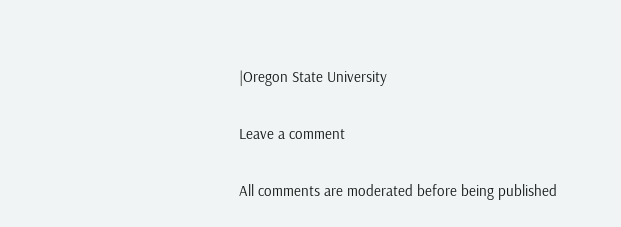|Oregon State University

Leave a comment

All comments are moderated before being published